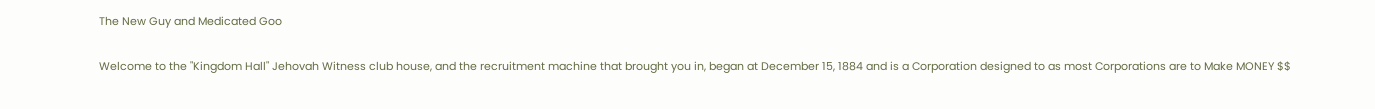The New Guy and Medicated Goo

Welcome to the "Kingdom Hall" Jehovah Witness club house, and the recruitment machine that brought you in, began at December 15, 1884 and is a Corporation designed to as most Corporations are to Make MONEY $$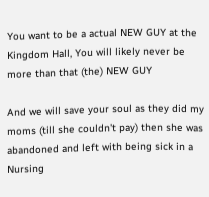You want to be a actual NEW GUY at the Kingdom Hall, You will likely never be more than that (the) NEW GUY

And we will save your soul as they did my moms (till she couldn't pay) then she was abandoned and left with being sick in a Nursing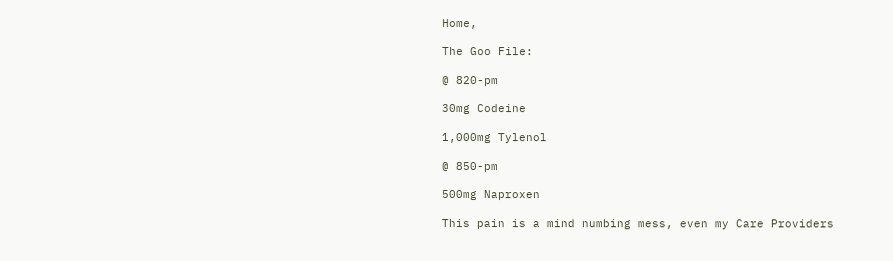Home,

The Goo File:

@ 820-pm

30mg Codeine

1,000mg Tylenol

@ 850-pm

500mg Naproxen

This pain is a mind numbing mess, even my Care Providers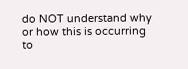do NOT understand why or how this is occurring to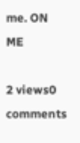me. ON ME

2 views0 comments